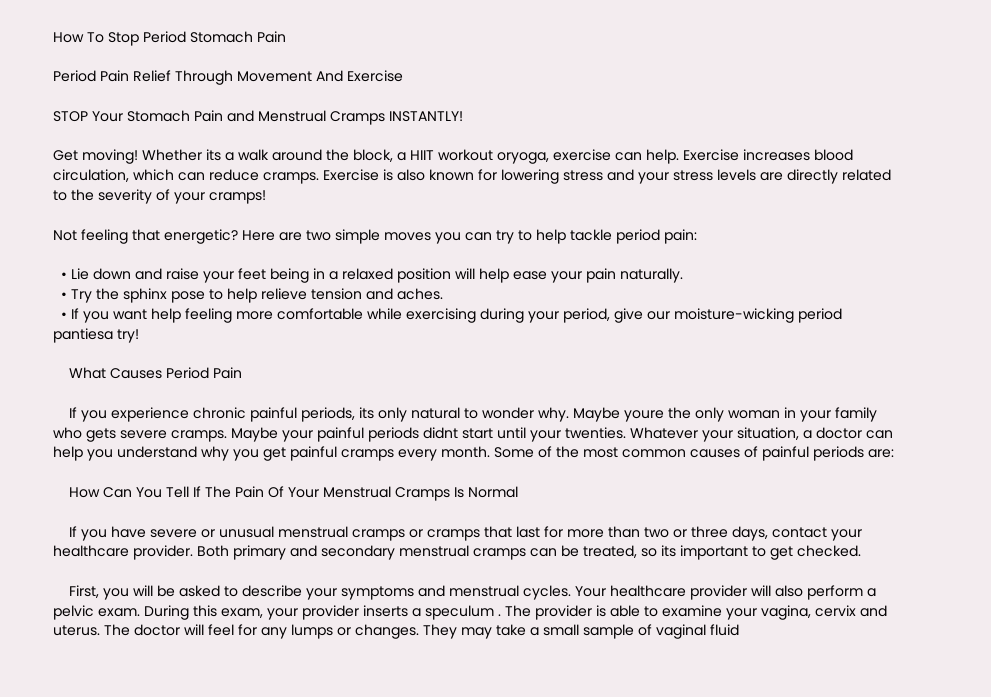How To Stop Period Stomach Pain

Period Pain Relief Through Movement And Exercise

STOP Your Stomach Pain and Menstrual Cramps INSTANTLY!

Get moving! Whether its a walk around the block, a HIIT workout oryoga, exercise can help. Exercise increases blood circulation, which can reduce cramps. Exercise is also known for lowering stress and your stress levels are directly related to the severity of your cramps!

Not feeling that energetic? Here are two simple moves you can try to help tackle period pain:

  • Lie down and raise your feet being in a relaxed position will help ease your pain naturally.
  • Try the sphinx pose to help relieve tension and aches.
  • If you want help feeling more comfortable while exercising during your period, give our moisture-wicking period pantiesa try!

    What Causes Period Pain

    If you experience chronic painful periods, its only natural to wonder why. Maybe youre the only woman in your family who gets severe cramps. Maybe your painful periods didnt start until your twenties. Whatever your situation, a doctor can help you understand why you get painful cramps every month. Some of the most common causes of painful periods are:

    How Can You Tell If The Pain Of Your Menstrual Cramps Is Normal

    If you have severe or unusual menstrual cramps or cramps that last for more than two or three days, contact your healthcare provider. Both primary and secondary menstrual cramps can be treated, so its important to get checked.

    First, you will be asked to describe your symptoms and menstrual cycles. Your healthcare provider will also perform a pelvic exam. During this exam, your provider inserts a speculum . The provider is able to examine your vagina, cervix and uterus. The doctor will feel for any lumps or changes. They may take a small sample of vaginal fluid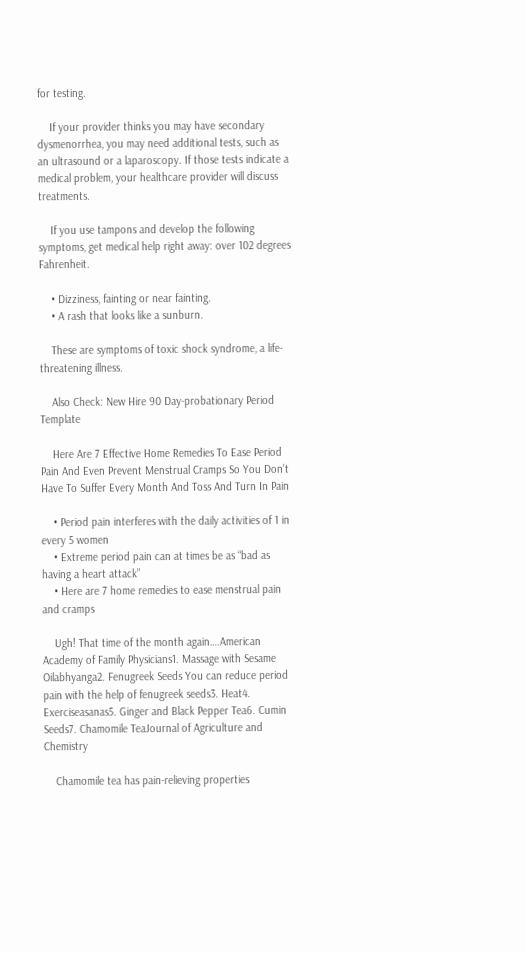for testing.

    If your provider thinks you may have secondary dysmenorrhea, you may need additional tests, such as an ultrasound or a laparoscopy. If those tests indicate a medical problem, your healthcare provider will discuss treatments.

    If you use tampons and develop the following symptoms, get medical help right away: over 102 degrees Fahrenheit.

    • Dizziness, fainting or near fainting.
    • A rash that looks like a sunburn.

    These are symptoms of toxic shock syndrome, a life-threatening illness.

    Also Check: New Hire 90 Day-probationary Period Template

    Here Are 7 Effective Home Remedies To Ease Period Pain And Even Prevent Menstrual Cramps So You Don’t Have To Suffer Every Month And Toss And Turn In Pain

    • Period pain interferes with the daily activities of 1 in every 5 women
    • Extreme period pain can at times be as “bad as having a heart attack”
    • Here are 7 home remedies to ease menstrual pain and cramps

    Ugh! That time of the month again….American Academy of Family Physicians1. Massage with Sesame Oilabhyanga2. Fenugreek Seeds You can reduce period pain with the help of fenugreek seeds3. Heat4. Exerciseasanas5. Ginger and Black Pepper Tea6. Cumin Seeds7. Chamomile TeaJournal of Agriculture and Chemistry

    Chamomile tea has pain-relieving properties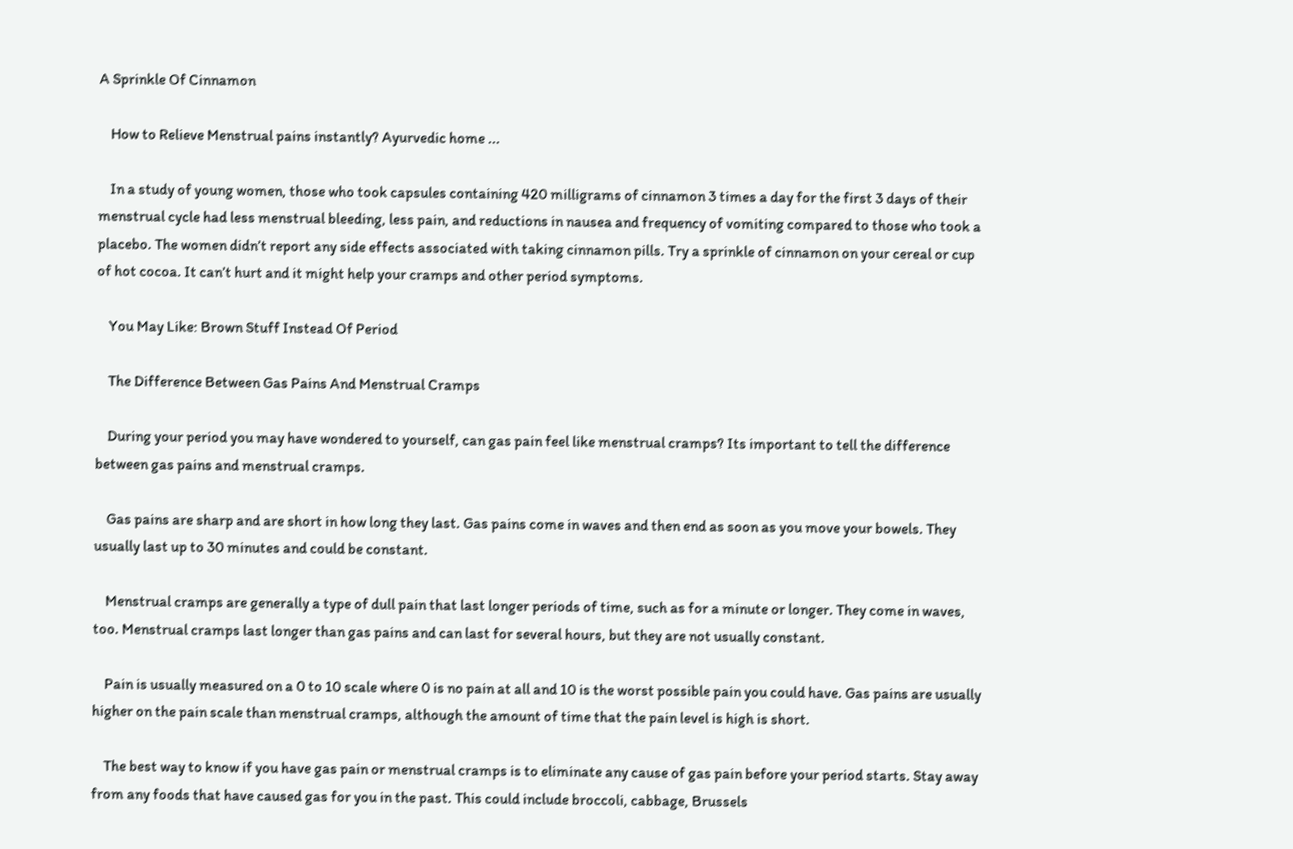A Sprinkle Of Cinnamon

    How to Relieve Menstrual pains instantly? Ayurvedic home ...

    In a study of young women, those who took capsules containing 420 milligrams of cinnamon 3 times a day for the first 3 days of their menstrual cycle had less menstrual bleeding, less pain, and reductions in nausea and frequency of vomiting compared to those who took a placebo. The women didn’t report any side effects associated with taking cinnamon pills. Try a sprinkle of cinnamon on your cereal or cup of hot cocoa. It can’t hurt and it might help your cramps and other period symptoms.

    You May Like: Brown Stuff Instead Of Period

    The Difference Between Gas Pains And Menstrual Cramps

    During your period you may have wondered to yourself, can gas pain feel like menstrual cramps? Its important to tell the difference between gas pains and menstrual cramps.

    Gas pains are sharp and are short in how long they last. Gas pains come in waves and then end as soon as you move your bowels. They usually last up to 30 minutes and could be constant.

    Menstrual cramps are generally a type of dull pain that last longer periods of time, such as for a minute or longer. They come in waves, too. Menstrual cramps last longer than gas pains and can last for several hours, but they are not usually constant.

    Pain is usually measured on a 0 to 10 scale where 0 is no pain at all and 10 is the worst possible pain you could have. Gas pains are usually higher on the pain scale than menstrual cramps, although the amount of time that the pain level is high is short.

    The best way to know if you have gas pain or menstrual cramps is to eliminate any cause of gas pain before your period starts. Stay away from any foods that have caused gas for you in the past. This could include broccoli, cabbage, Brussels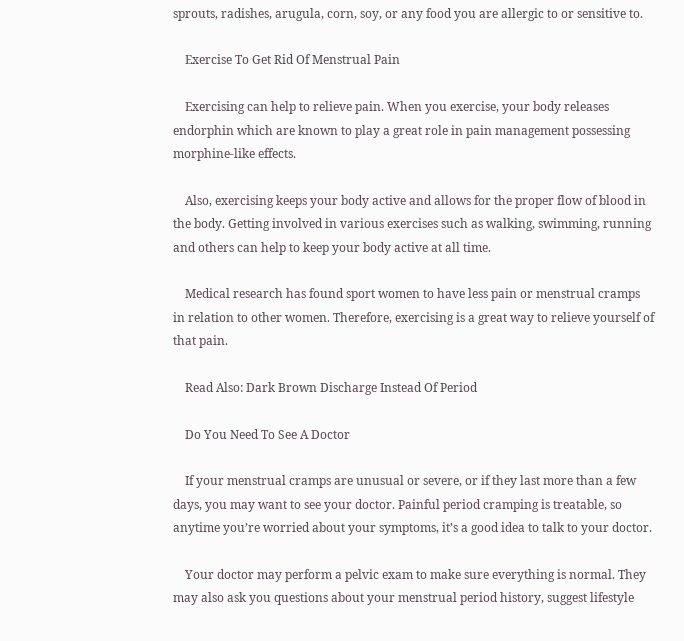sprouts, radishes, arugula, corn, soy, or any food you are allergic to or sensitive to.

    Exercise To Get Rid Of Menstrual Pain

    Exercising can help to relieve pain. When you exercise, your body releases endorphin which are known to play a great role in pain management possessing morphine-like effects.

    Also, exercising keeps your body active and allows for the proper flow of blood in the body. Getting involved in various exercises such as walking, swimming, running and others can help to keep your body active at all time.

    Medical research has found sport women to have less pain or menstrual cramps in relation to other women. Therefore, exercising is a great way to relieve yourself of that pain.

    Read Also: Dark Brown Discharge Instead Of Period

    Do You Need To See A Doctor

    If your menstrual cramps are unusual or severe, or if they last more than a few days, you may want to see your doctor. Painful period cramping is treatable, so anytime you’re worried about your symptoms, it’s a good idea to talk to your doctor.

    Your doctor may perform a pelvic exam to make sure everything is normal. They may also ask you questions about your menstrual period history, suggest lifestyle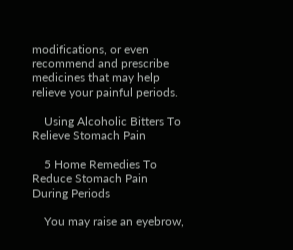modifications, or even recommend and prescribe medicines that may help relieve your painful periods.

    Using Alcoholic Bitters To Relieve Stomach Pain

    5 Home Remedies To Reduce Stomach Pain During Periods

    You may raise an eyebrow,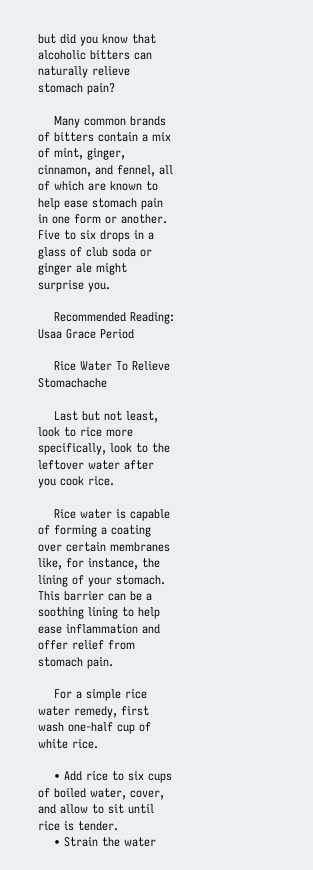but did you know that alcoholic bitters can naturally relieve stomach pain?

    Many common brands of bitters contain a mix of mint, ginger, cinnamon, and fennel, all of which are known to help ease stomach pain in one form or another. Five to six drops in a glass of club soda or ginger ale might surprise you.

    Recommended Reading: Usaa Grace Period

    Rice Water To Relieve Stomachache

    Last but not least, look to rice more specifically, look to the leftover water after you cook rice.

    Rice water is capable of forming a coating over certain membranes like, for instance, the lining of your stomach. This barrier can be a soothing lining to help ease inflammation and offer relief from stomach pain.

    For a simple rice water remedy, first wash one-half cup of white rice.

    • Add rice to six cups of boiled water, cover, and allow to sit until rice is tender.
    • Strain the water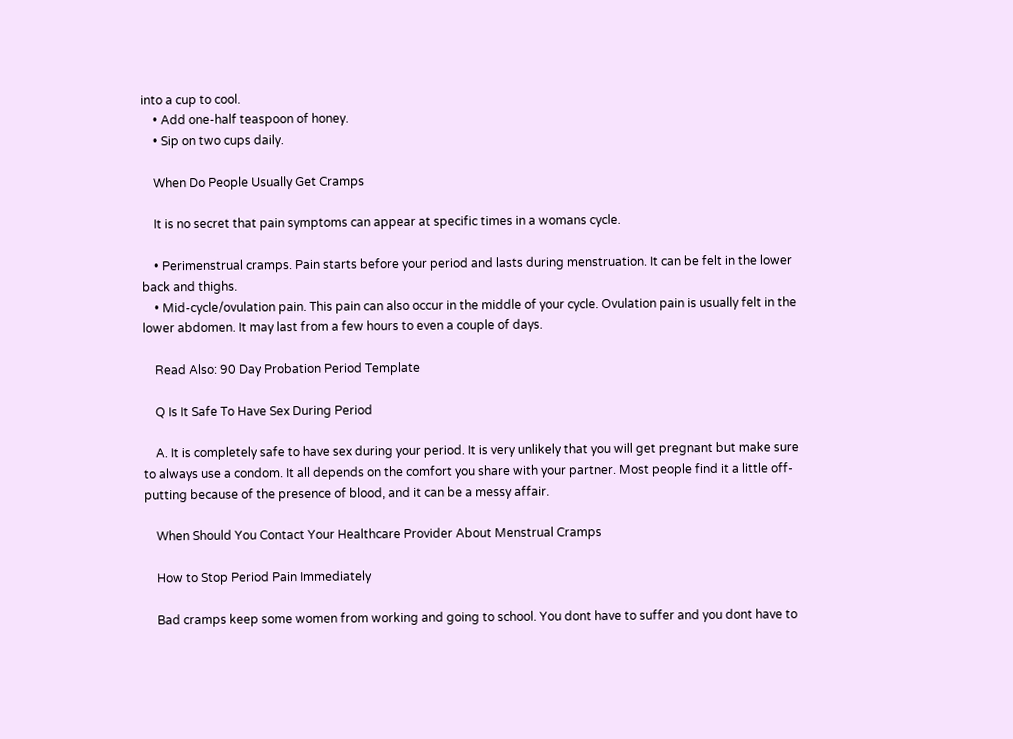into a cup to cool.
    • Add one-half teaspoon of honey.
    • Sip on two cups daily.

    When Do People Usually Get Cramps

    It is no secret that pain symptoms can appear at specific times in a womans cycle.

    • Perimenstrual cramps. Pain starts before your period and lasts during menstruation. It can be felt in the lower back and thighs.
    • Mid-cycle/ovulation pain. This pain can also occur in the middle of your cycle. Ovulation pain is usually felt in the lower abdomen. It may last from a few hours to even a couple of days.

    Read Also: 90 Day Probation Period Template

    Q Is It Safe To Have Sex During Period

    A. It is completely safe to have sex during your period. It is very unlikely that you will get pregnant but make sure to always use a condom. It all depends on the comfort you share with your partner. Most people find it a little off-putting because of the presence of blood, and it can be a messy affair.

    When Should You Contact Your Healthcare Provider About Menstrual Cramps

    How to Stop Period Pain Immediately

    Bad cramps keep some women from working and going to school. You dont have to suffer and you dont have to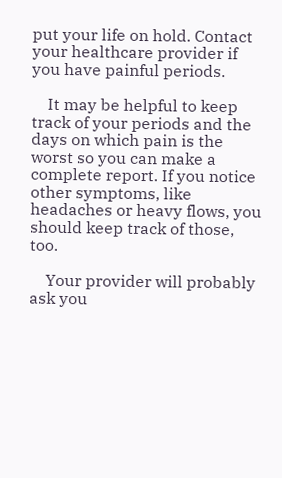put your life on hold. Contact your healthcare provider if you have painful periods.

    It may be helpful to keep track of your periods and the days on which pain is the worst so you can make a complete report. If you notice other symptoms, like headaches or heavy flows, you should keep track of those, too.

    Your provider will probably ask you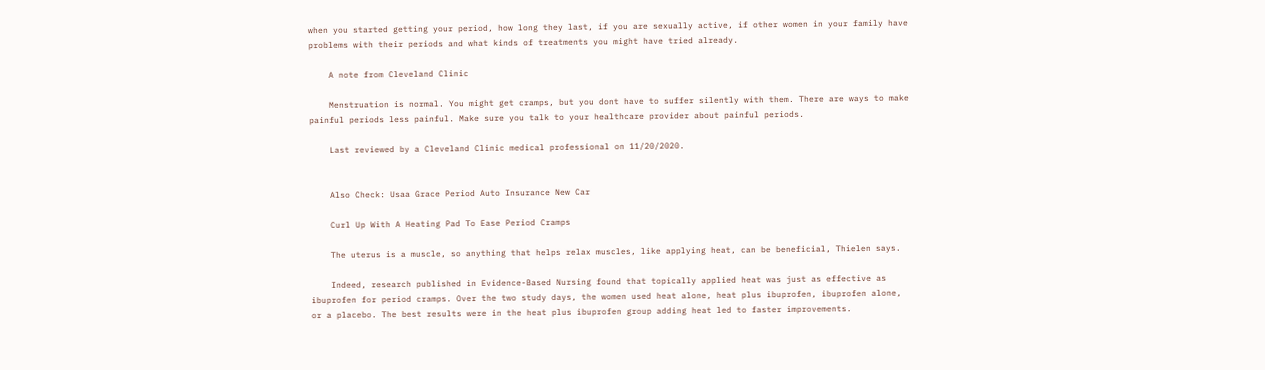when you started getting your period, how long they last, if you are sexually active, if other women in your family have problems with their periods and what kinds of treatments you might have tried already.

    A note from Cleveland Clinic

    Menstruation is normal. You might get cramps, but you dont have to suffer silently with them. There are ways to make painful periods less painful. Make sure you talk to your healthcare provider about painful periods.

    Last reviewed by a Cleveland Clinic medical professional on 11/20/2020.


    Also Check: Usaa Grace Period Auto Insurance New Car

    Curl Up With A Heating Pad To Ease Period Cramps

    The uterus is a muscle, so anything that helps relax muscles, like applying heat, can be beneficial, Thielen says.

    Indeed, research published in Evidence-Based Nursing found that topically applied heat was just as effective as ibuprofen for period cramps. Over the two study days, the women used heat alone, heat plus ibuprofen, ibuprofen alone, or a placebo. The best results were in the heat plus ibuprofen group adding heat led to faster improvements.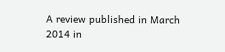A review published in March 2014 in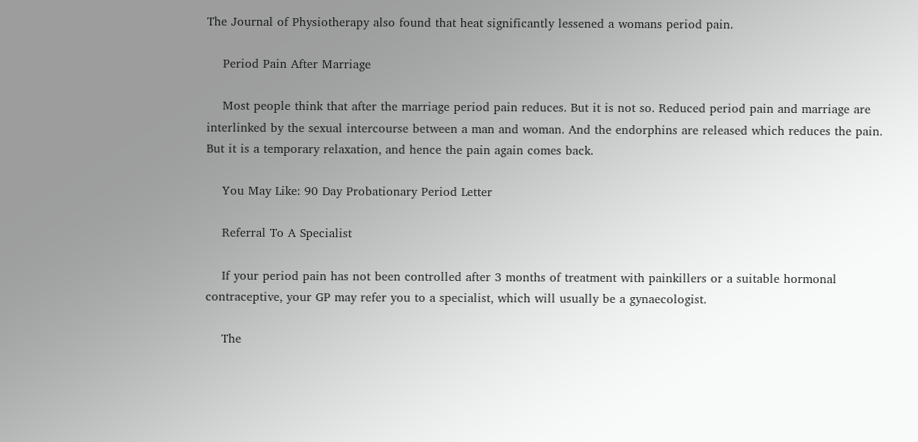The Journal of Physiotherapy also found that heat significantly lessened a womans period pain.

    Period Pain After Marriage

    Most people think that after the marriage period pain reduces. But it is not so. Reduced period pain and marriage are interlinked by the sexual intercourse between a man and woman. And the endorphins are released which reduces the pain. But it is a temporary relaxation, and hence the pain again comes back.

    You May Like: 90 Day Probationary Period Letter

    Referral To A Specialist

    If your period pain has not been controlled after 3 months of treatment with painkillers or a suitable hormonal contraceptive, your GP may refer you to a specialist, which will usually be a gynaecologist.

    The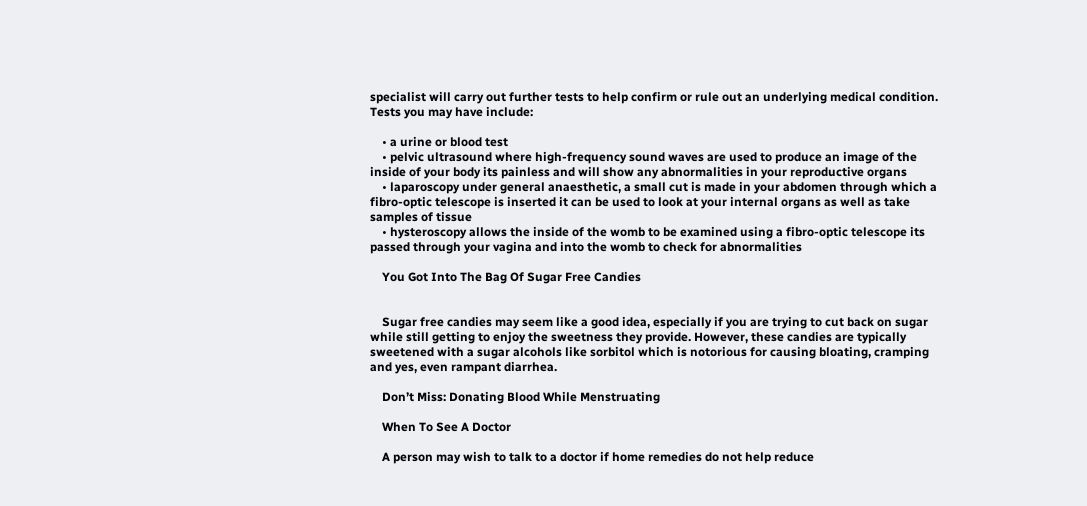specialist will carry out further tests to help confirm or rule out an underlying medical condition. Tests you may have include:

    • a urine or blood test
    • pelvic ultrasound where high-frequency sound waves are used to produce an image of the inside of your body its painless and will show any abnormalities in your reproductive organs
    • laparoscopy under general anaesthetic, a small cut is made in your abdomen through which a fibro-optic telescope is inserted it can be used to look at your internal organs as well as take samples of tissue
    • hysteroscopy allows the inside of the womb to be examined using a fibro-optic telescope its passed through your vagina and into the womb to check for abnormalities

    You Got Into The Bag Of Sugar Free Candies


    Sugar free candies may seem like a good idea, especially if you are trying to cut back on sugar while still getting to enjoy the sweetness they provide. However, these candies are typically sweetened with a sugar alcohols like sorbitol which is notorious for causing bloating, cramping and yes, even rampant diarrhea.

    Don’t Miss: Donating Blood While Menstruating

    When To See A Doctor

    A person may wish to talk to a doctor if home remedies do not help reduce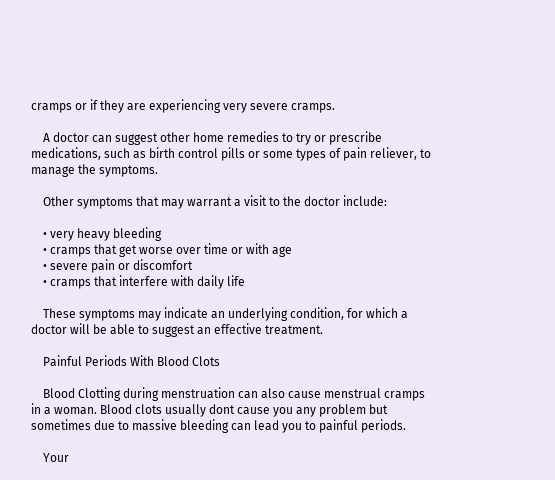cramps or if they are experiencing very severe cramps.

    A doctor can suggest other home remedies to try or prescribe medications, such as birth control pills or some types of pain reliever, to manage the symptoms.

    Other symptoms that may warrant a visit to the doctor include:

    • very heavy bleeding
    • cramps that get worse over time or with age
    • severe pain or discomfort
    • cramps that interfere with daily life

    These symptoms may indicate an underlying condition, for which a doctor will be able to suggest an effective treatment.

    Painful Periods With Blood Clots

    Blood Clotting during menstruation can also cause menstrual cramps in a woman. Blood clots usually dont cause you any problem but sometimes due to massive bleeding can lead you to painful periods.

    Your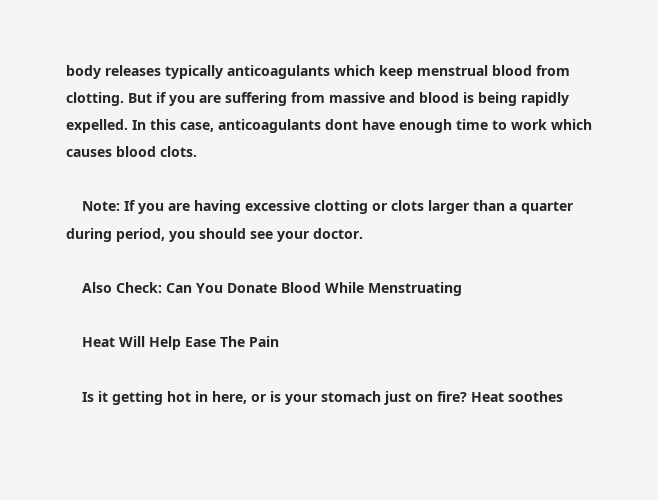body releases typically anticoagulants which keep menstrual blood from clotting. But if you are suffering from massive and blood is being rapidly expelled. In this case, anticoagulants dont have enough time to work which causes blood clots.

    Note: If you are having excessive clotting or clots larger than a quarter during period, you should see your doctor.

    Also Check: Can You Donate Blood While Menstruating

    Heat Will Help Ease The Pain

    Is it getting hot in here, or is your stomach just on fire? Heat soothes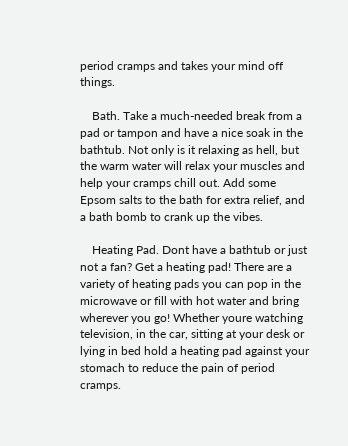period cramps and takes your mind off things.

    Bath. Take a much-needed break from a pad or tampon and have a nice soak in the bathtub. Not only is it relaxing as hell, but the warm water will relax your muscles and help your cramps chill out. Add some Epsom salts to the bath for extra relief, and a bath bomb to crank up the vibes.

    Heating Pad. Dont have a bathtub or just not a fan? Get a heating pad! There are a variety of heating pads you can pop in the microwave or fill with hot water and bring wherever you go! Whether youre watching television, in the car, sitting at your desk or lying in bed hold a heating pad against your stomach to reduce the pain of period cramps.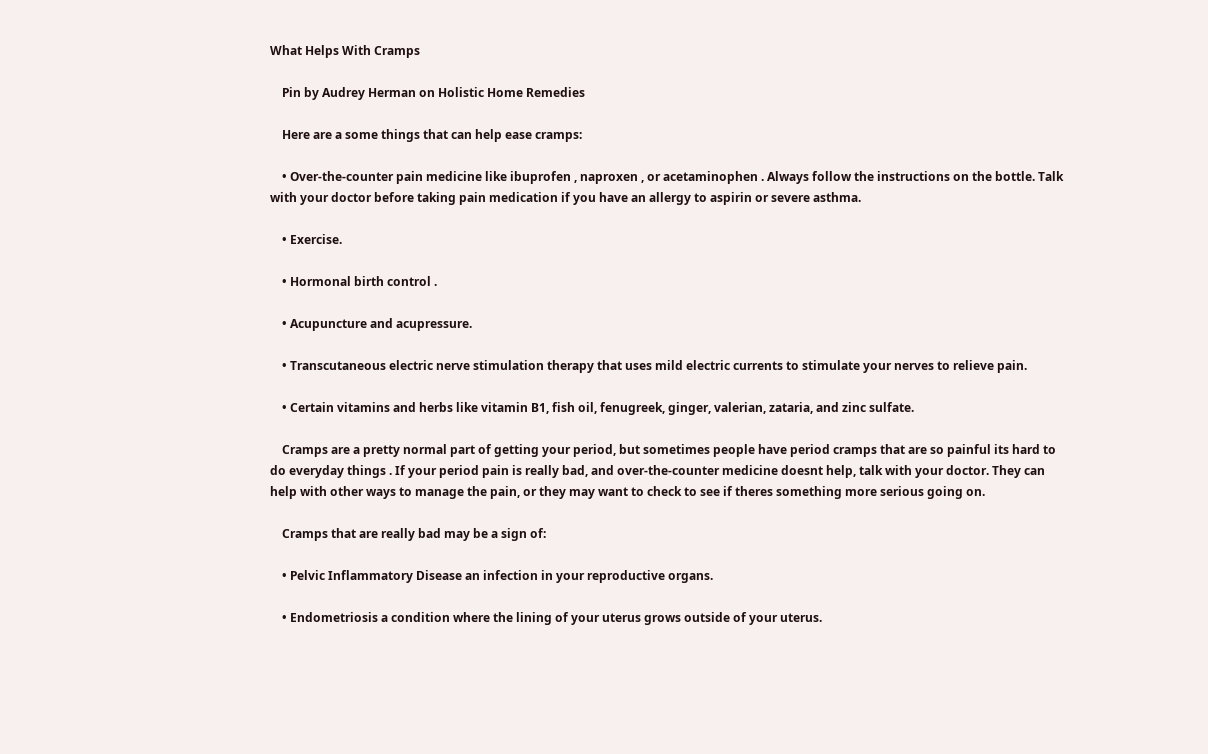What Helps With Cramps

    Pin by Audrey Herman on Holistic Home Remedies

    Here are a some things that can help ease cramps:

    • Over-the-counter pain medicine like ibuprofen , naproxen , or acetaminophen . Always follow the instructions on the bottle. Talk with your doctor before taking pain medication if you have an allergy to aspirin or severe asthma.

    • Exercise.

    • Hormonal birth control .

    • Acupuncture and acupressure.

    • Transcutaneous electric nerve stimulation therapy that uses mild electric currents to stimulate your nerves to relieve pain.

    • Certain vitamins and herbs like vitamin B1, fish oil, fenugreek, ginger, valerian, zataria, and zinc sulfate.

    Cramps are a pretty normal part of getting your period, but sometimes people have period cramps that are so painful its hard to do everyday things . If your period pain is really bad, and over-the-counter medicine doesnt help, talk with your doctor. They can help with other ways to manage the pain, or they may want to check to see if theres something more serious going on.

    Cramps that are really bad may be a sign of:

    • Pelvic Inflammatory Disease an infection in your reproductive organs.

    • Endometriosis a condition where the lining of your uterus grows outside of your uterus.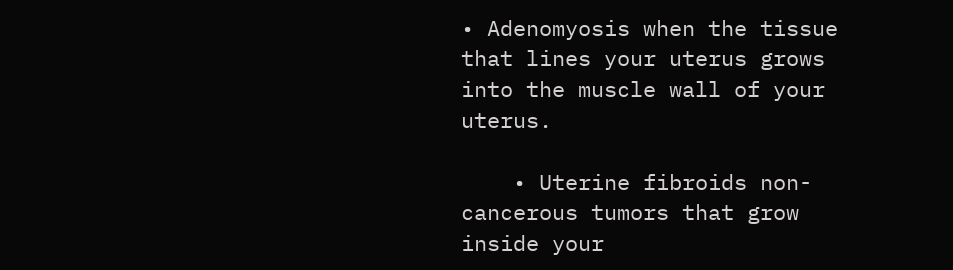• Adenomyosis when the tissue that lines your uterus grows into the muscle wall of your uterus.

    • Uterine fibroids non-cancerous tumors that grow inside your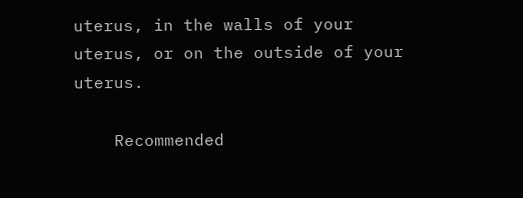uterus, in the walls of your uterus, or on the outside of your uterus.

    Recommended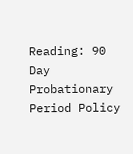Reading: 90 Day Probationary Period Policy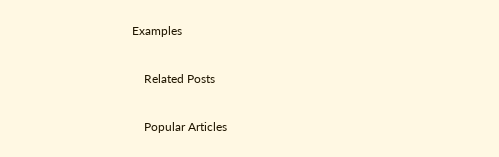Examples

    Related Posts

    Popular Articles